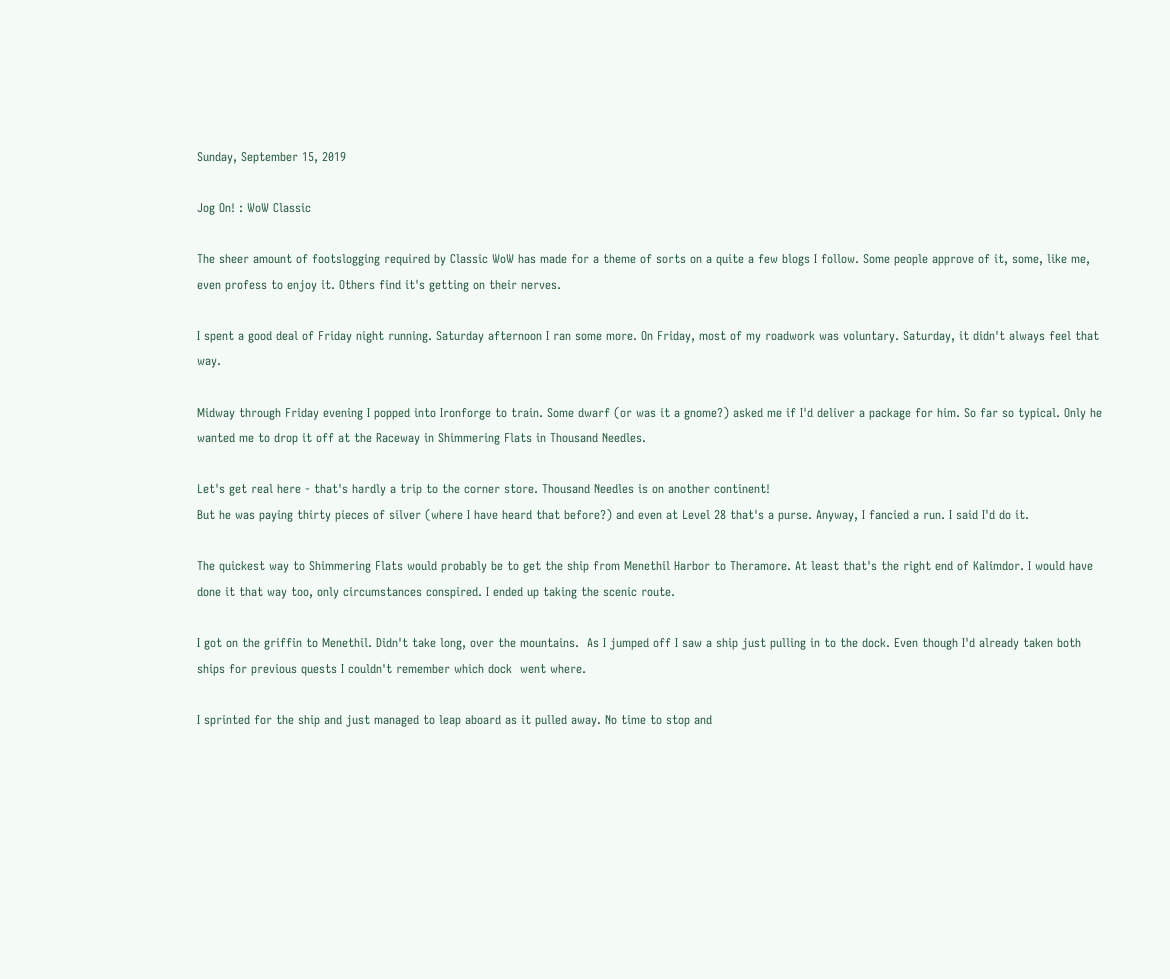Sunday, September 15, 2019

Jog On! : WoW Classic

The sheer amount of footslogging required by Classic WoW has made for a theme of sorts on a quite a few blogs I follow. Some people approve of it, some, like me, even profess to enjoy it. Others find it's getting on their nerves.

I spent a good deal of Friday night running. Saturday afternoon I ran some more. On Friday, most of my roadwork was voluntary. Saturday, it didn't always feel that way.

Midway through Friday evening I popped into Ironforge to train. Some dwarf (or was it a gnome?) asked me if I'd deliver a package for him. So far so typical. Only he wanted me to drop it off at the Raceway in Shimmering Flats in Thousand Needles.

Let's get real here - that's hardly a trip to the corner store. Thousand Needles is on another continent!
But he was paying thirty pieces of silver (where I have heard that before?) and even at Level 28 that's a purse. Anyway, I fancied a run. I said I'd do it.

The quickest way to Shimmering Flats would probably be to get the ship from Menethil Harbor to Theramore. At least that's the right end of Kalimdor. I would have done it that way too, only circumstances conspired. I ended up taking the scenic route.

I got on the griffin to Menethil. Didn't take long, over the mountains.  As I jumped off I saw a ship just pulling in to the dock. Even though I'd already taken both ships for previous quests I couldn't remember which dock  went where.

I sprinted for the ship and just managed to leap aboard as it pulled away. No time to stop and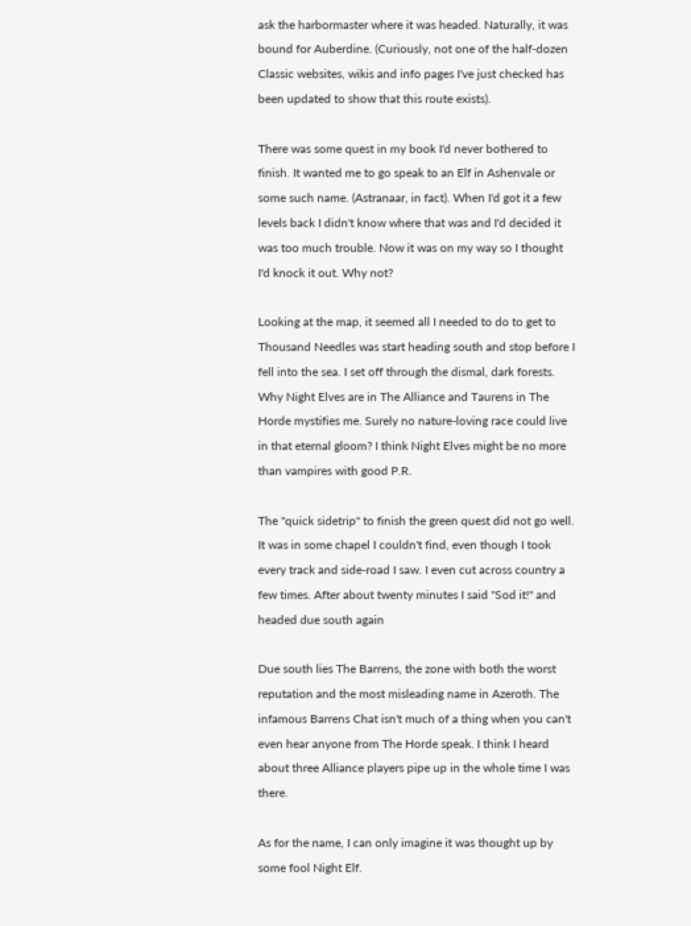ask the harbormaster where it was headed. Naturally, it was bound for Auberdine. (Curiously, not one of the half-dozen Classic websites, wikis and info pages I've just checked has been updated to show that this route exists).

There was some quest in my book I'd never bothered to finish. It wanted me to go speak to an Elf in Ashenvale or some such name. (Astranaar, in fact). When I'd got it a few levels back I didn't know where that was and I'd decided it was too much trouble. Now it was on my way so I thought I'd knock it out. Why not?

Looking at the map, it seemed all I needed to do to get to Thousand Needles was start heading south and stop before I fell into the sea. I set off through the dismal, dark forests. Why Night Elves are in The Alliance and Taurens in The Horde mystifies me. Surely no nature-loving race could live in that eternal gloom? I think Night Elves might be no more than vampires with good P.R.

The "quick sidetrip" to finish the green quest did not go well. It was in some chapel I couldn't find, even though I took every track and side-road I saw. I even cut across country a few times. After about twenty minutes I said "Sod it!" and headed due south again

Due south lies The Barrens, the zone with both the worst reputation and the most misleading name in Azeroth. The infamous Barrens Chat isn't much of a thing when you can't even hear anyone from The Horde speak. I think I heard about three Alliance players pipe up in the whole time I was there.

As for the name, I can only imagine it was thought up by some fool Night Elf.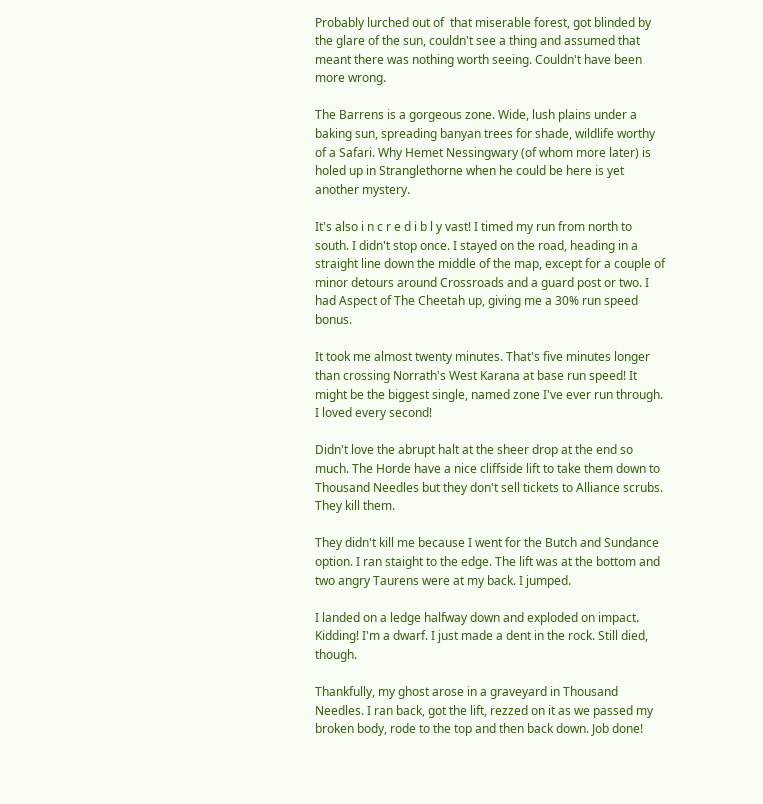Probably lurched out of  that miserable forest, got blinded by the glare of the sun, couldn't see a thing and assumed that meant there was nothing worth seeing. Couldn't have been more wrong.

The Barrens is a gorgeous zone. Wide, lush plains under a baking sun, spreading banyan trees for shade, wildlife worthy of a Safari. Why Hemet Nessingwary (of whom more later) is holed up in Stranglethorne when he could be here is yet another mystery.

It's also i n c r e d i b l y vast! I timed my run from north to south. I didn't stop once. I stayed on the road, heading in a straight line down the middle of the map, except for a couple of minor detours around Crossroads and a guard post or two. I had Aspect of The Cheetah up, giving me a 30% run speed bonus.

It took me almost twenty minutes. That's five minutes longer than crossing Norrath's West Karana at base run speed! It might be the biggest single, named zone I've ever run through. I loved every second!

Didn't love the abrupt halt at the sheer drop at the end so much. The Horde have a nice cliffside lift to take them down to Thousand Needles but they don't sell tickets to Alliance scrubs. They kill them.

They didn't kill me because I went for the Butch and Sundance option. I ran staight to the edge. The lift was at the bottom and two angry Taurens were at my back. I jumped.

I landed on a ledge halfway down and exploded on impact. Kidding! I'm a dwarf. I just made a dent in the rock. Still died, though.

Thankfully, my ghost arose in a graveyard in Thousand Needles. I ran back, got the lift, rezzed on it as we passed my broken body, rode to the top and then back down. Job done!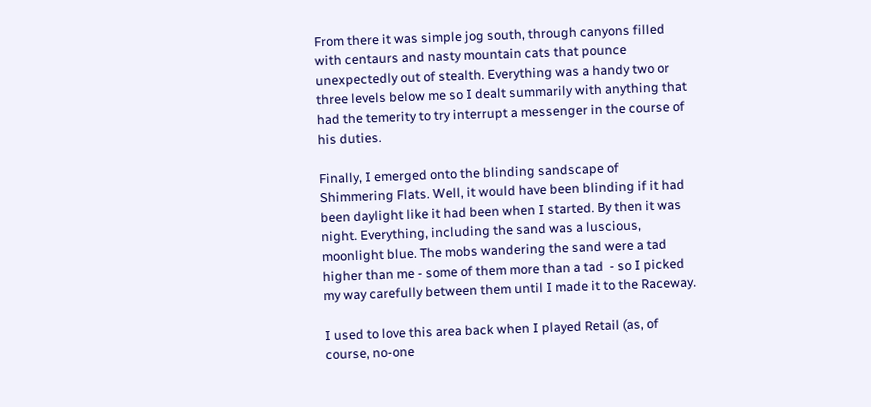From there it was simple jog south, through canyons filled with centaurs and nasty mountain cats that pounce unexpectedly out of stealth. Everything was a handy two or three levels below me so I dealt summarily with anything that had the temerity to try interrupt a messenger in the course of his duties.

Finally, I emerged onto the blinding sandscape of Shimmering Flats. Well, it would have been blinding if it had been daylight like it had been when I started. By then it was night. Everything, including the sand was a luscious, moonlight blue. The mobs wandering the sand were a tad higher than me - some of them more than a tad  - so I picked my way carefully between them until I made it to the Raceway.

I used to love this area back when I played Retail (as, of course, no-one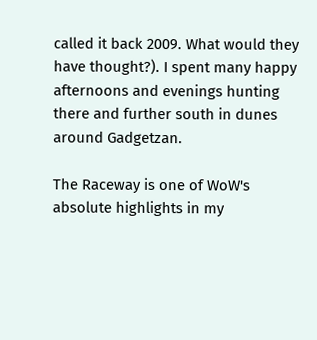called it back 2009. What would they have thought?). I spent many happy afternoons and evenings hunting there and further south in dunes around Gadgetzan.

The Raceway is one of WoW's absolute highlights in my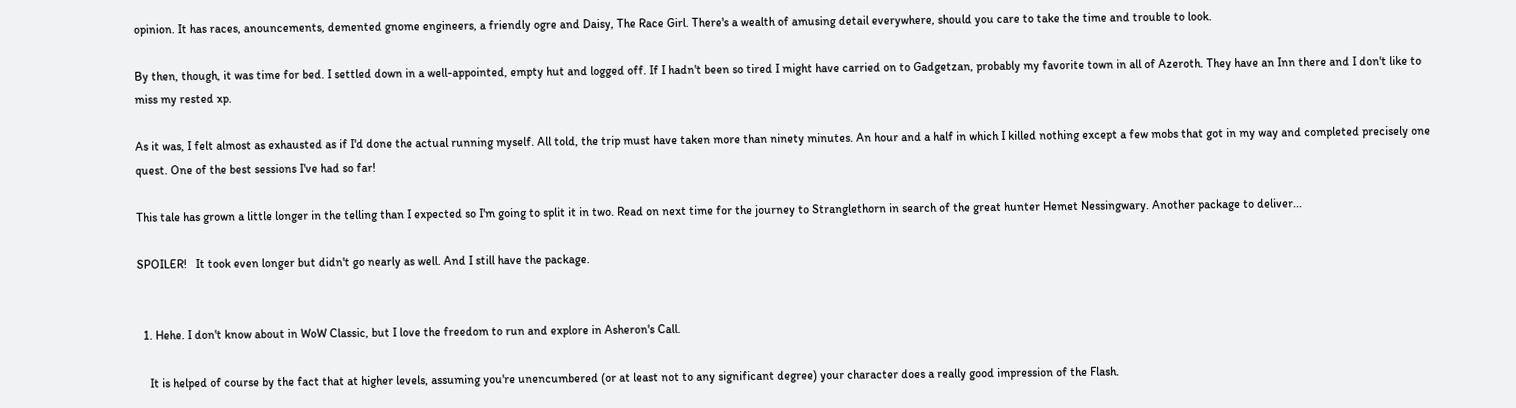opinion. It has races, anouncements, demented gnome engineers, a friendly ogre and Daisy, The Race Girl. There's a wealth of amusing detail everywhere, should you care to take the time and trouble to look.

By then, though, it was time for bed. I settled down in a well-appointed, empty hut and logged off. If I hadn't been so tired I might have carried on to Gadgetzan, probably my favorite town in all of Azeroth. They have an Inn there and I don't like to miss my rested xp.

As it was, I felt almost as exhausted as if I'd done the actual running myself. All told, the trip must have taken more than ninety minutes. An hour and a half in which I killed nothing except a few mobs that got in my way and completed precisely one quest. One of the best sessions I've had so far!

This tale has grown a little longer in the telling than I expected so I'm going to split it in two. Read on next time for the journey to Stranglethorn in search of the great hunter Hemet Nessingwary. Another package to deliver...

SPOILER!   It took even longer but didn't go nearly as well. And I still have the package.


  1. Hehe. I don't know about in WoW Classic, but I love the freedom to run and explore in Asheron's Call.

    It is helped of course by the fact that at higher levels, assuming you're unencumbered (or at least not to any significant degree) your character does a really good impression of the Flash.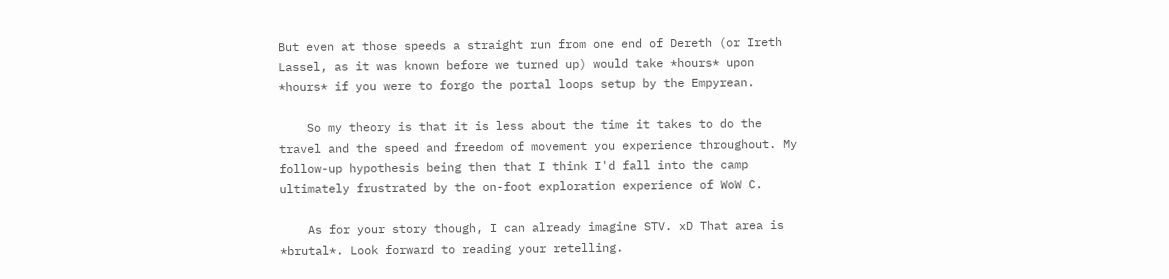But even at those speeds a straight run from one end of Dereth (or Ireth Lassel, as it was known before we turned up) would take *hours* upon *hours* if you were to forgo the portal loops setup by the Empyrean.

    So my theory is that it is less about the time it takes to do the travel and the speed and freedom of movement you experience throughout. My follow-up hypothesis being then that I think I'd fall into the camp ultimately frustrated by the on-foot exploration experience of WoW C.

    As for your story though, I can already imagine STV. xD That area is *brutal*. Look forward to reading your retelling.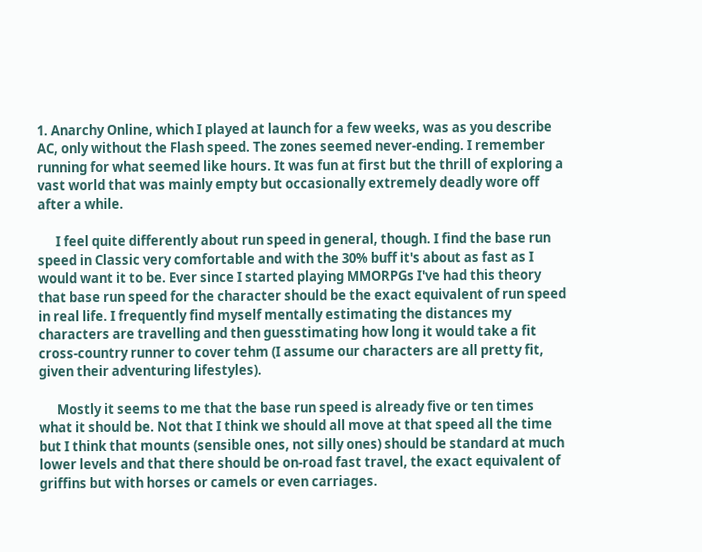1. Anarchy Online, which I played at launch for a few weeks, was as you describe AC, only without the Flash speed. The zones seemed never-ending. I remember running for what seemed like hours. It was fun at first but the thrill of exploring a vast world that was mainly empty but occasionally extremely deadly wore off after a while.

      I feel quite differently about run speed in general, though. I find the base run speed in Classic very comfortable and with the 30% buff it's about as fast as I would want it to be. Ever since I started playing MMORPGs I've had this theory that base run speed for the character should be the exact equivalent of run speed in real life. I frequently find myself mentally estimating the distances my characters are travelling and then guesstimating how long it would take a fit cross-country runner to cover tehm (I assume our characters are all pretty fit, given their adventuring lifestyles).

      Mostly it seems to me that the base run speed is already five or ten times what it should be. Not that I think we should all move at that speed all the time but I think that mounts (sensible ones, not silly ones) should be standard at much lower levels and that there should be on-road fast travel, the exact equivalent of griffins but with horses or camels or even carriages.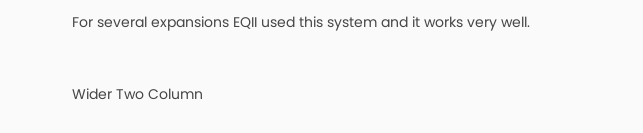For several expansions EQII used this system and it works very well.


Wider Two Column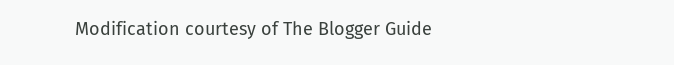Modification courtesy of The Blogger Guide